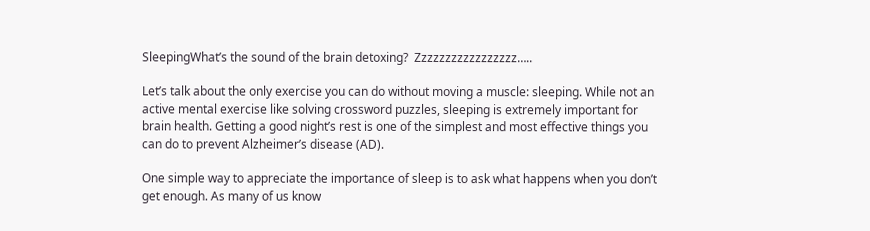SleepingWhat’s the sound of the brain detoxing?  Zzzzzzzzzzzzzzzzz…..

Let’s talk about the only exercise you can do without moving a muscle: sleeping. While not an active mental exercise like solving crossword puzzles, sleeping is extremely important for brain health. Getting a good night’s rest is one of the simplest and most effective things you can do to prevent Alzheimer’s disease (AD).

One simple way to appreciate the importance of sleep is to ask what happens when you don’t get enough. As many of us know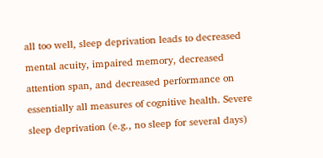all too well, sleep deprivation leads to decreased mental acuity, impaired memory, decreased attention span, and decreased performance on essentially all measures of cognitive health. Severe sleep deprivation (e.g., no sleep for several days)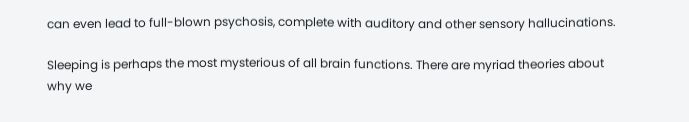can even lead to full-blown psychosis, complete with auditory and other sensory hallucinations.

Sleeping is perhaps the most mysterious of all brain functions. There are myriad theories about why we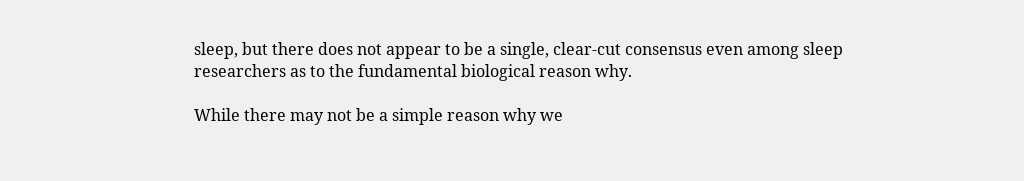sleep, but there does not appear to be a single, clear-cut consensus even among sleep researchers as to the fundamental biological reason why.

While there may not be a simple reason why we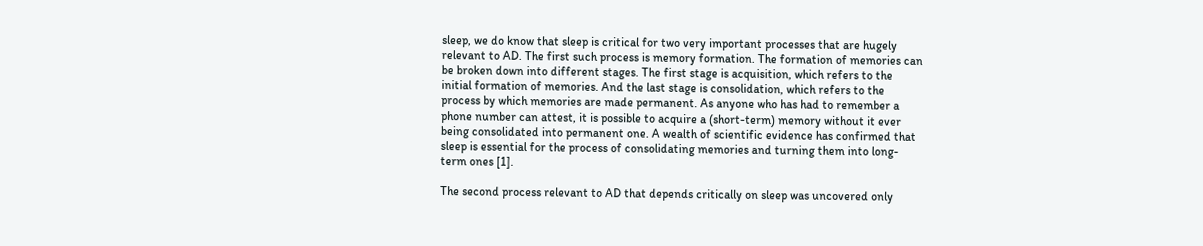sleep, we do know that sleep is critical for two very important processes that are hugely relevant to AD. The first such process is memory formation. The formation of memories can be broken down into different stages. The first stage is acquisition, which refers to the initial formation of memories. And the last stage is consolidation, which refers to the process by which memories are made permanent. As anyone who has had to remember a phone number can attest, it is possible to acquire a (short-term) memory without it ever being consolidated into permanent one. A wealth of scientific evidence has confirmed that sleep is essential for the process of consolidating memories and turning them into long-term ones [1].

The second process relevant to AD that depends critically on sleep was uncovered only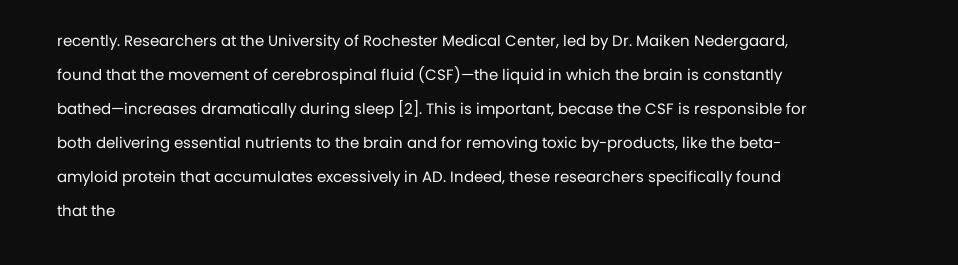recently. Researchers at the University of Rochester Medical Center, led by Dr. Maiken Nedergaard, found that the movement of cerebrospinal fluid (CSF)—the liquid in which the brain is constantly bathed—increases dramatically during sleep [2]. This is important, becase the CSF is responsible for both delivering essential nutrients to the brain and for removing toxic by-products, like the beta-amyloid protein that accumulates excessively in AD. Indeed, these researchers specifically found that the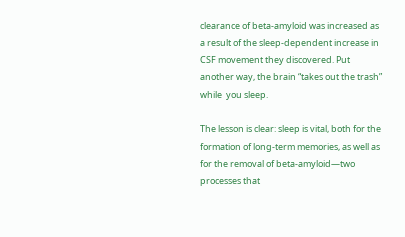clearance of beta-amyloid was increased as a result of the sleep-dependent increase in CSF movement they discovered. Put another way, the brain “takes out the trash” while  you sleep.

The lesson is clear: sleep is vital, both for the formation of long-term memories, as well as for the removal of beta-amyloid—two processes that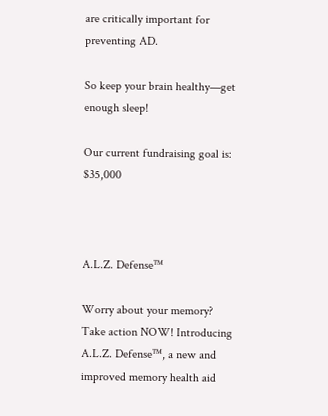are critically important for preventing AD.

So keep your brain healthy—get enough sleep!

Our current fundraising goal is: $35,000



A.L.Z. Defense™

Worry about your memory? Take action NOW! Introducing A.L.Z. Defense™, a new and improved memory health aid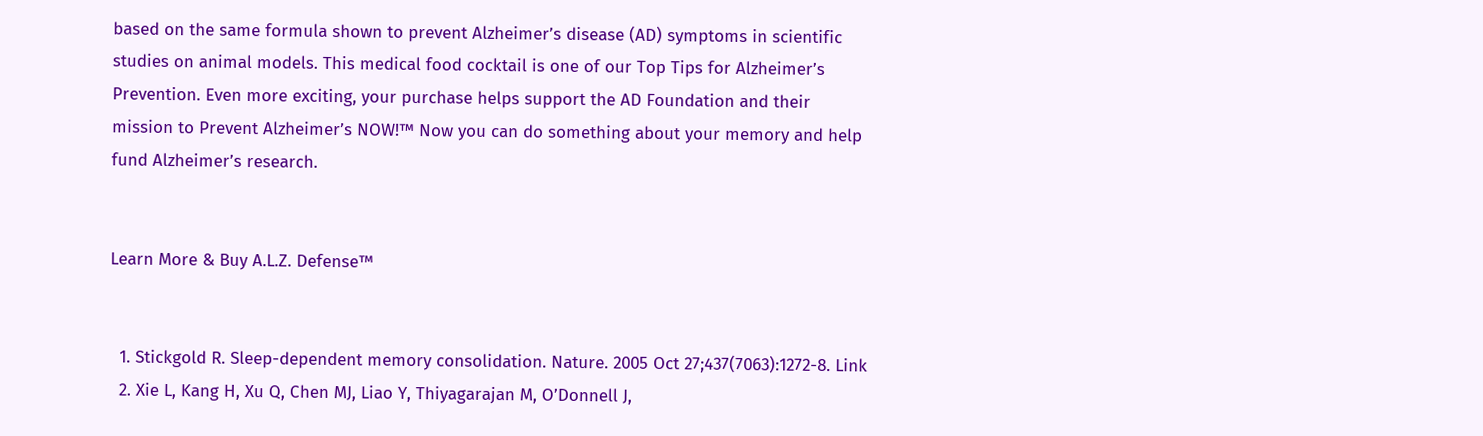based on the same formula shown to prevent Alzheimer’s disease (AD) symptoms in scientific studies on animal models. This medical food cocktail is one of our Top Tips for Alzheimer’s Prevention. Even more exciting, your purchase helps support the AD Foundation and their mission to Prevent Alzheimer’s NOW!™ Now you can do something about your memory and help fund Alzheimer’s research.


Learn More & Buy A.L.Z. Defense™


  1. Stickgold R. Sleep-dependent memory consolidation. Nature. 2005 Oct 27;437(7063):1272-8. Link
  2. Xie L, Kang H, Xu Q, Chen MJ, Liao Y, Thiyagarajan M, O’Donnell J,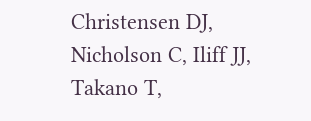Christensen DJ, Nicholson C, Iliff JJ, Takano T,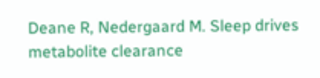Deane R, Nedergaard M. Sleep drives metabolite clearance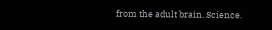from the adult brain. Science.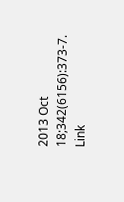2013 Oct 18;342(6156):373-7. Link